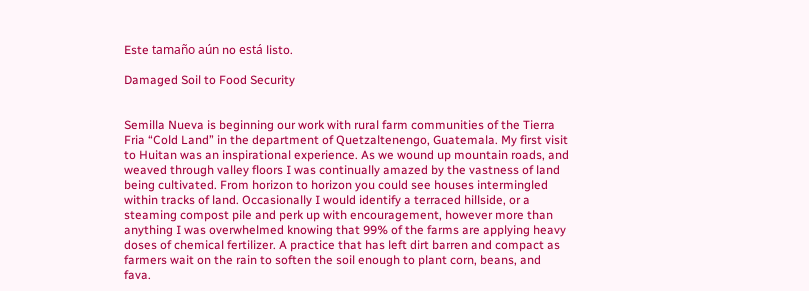Este tamaño aún no está listo.

Damaged Soil to Food Security


Semilla Nueva is beginning our work with rural farm communities of the Tierra Fria “Cold Land” in the department of Quetzaltenengo, Guatemala. My first visit to Huitan was an inspirational experience. As we wound up mountain roads, and weaved through valley floors I was continually amazed by the vastness of land being cultivated. From horizon to horizon you could see houses intermingled within tracks of land. Occasionally I would identify a terraced hillside, or a steaming compost pile and perk up with encouragement, however more than anything I was overwhelmed knowing that 99% of the farms are applying heavy doses of chemical fertilizer. A practice that has left dirt barren and compact as farmers wait on the rain to soften the soil enough to plant corn, beans, and fava.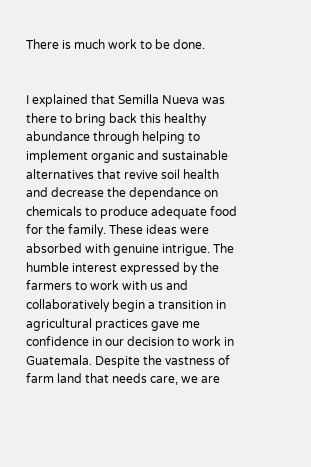There is much work to be done.


I explained that Semilla Nueva was there to bring back this healthy abundance through helping to implement organic and sustainable alternatives that revive soil health and decrease the dependance on chemicals to produce adequate food for the family. These ideas were absorbed with genuine intrigue. The humble interest expressed by the farmers to work with us and collaboratively begin a transition in agricultural practices gave me confidence in our decision to work in Guatemala. Despite the vastness of farm land that needs care, we are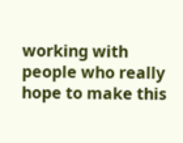working with people who really hope to make this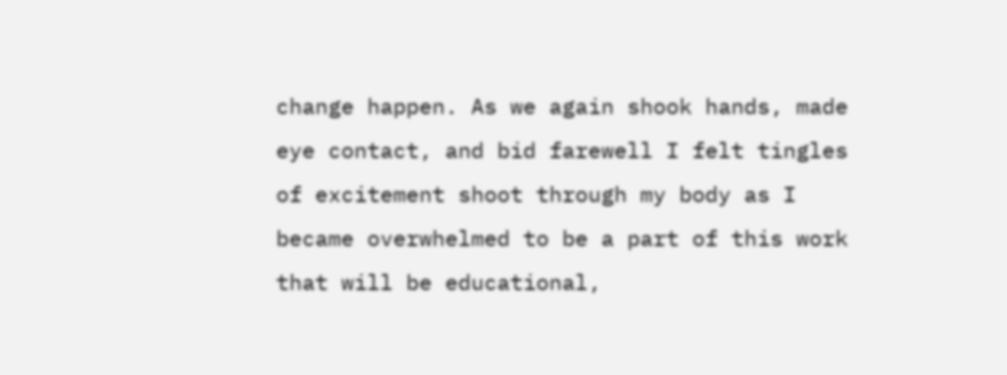change happen. As we again shook hands, made eye contact, and bid farewell I felt tingles of excitement shoot through my body as I became overwhelmed to be a part of this work that will be educational,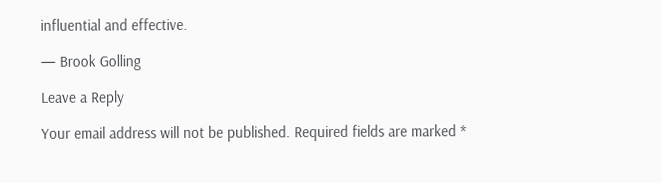influential and effective.

— Brook Golling

Leave a Reply

Your email address will not be published. Required fields are marked *